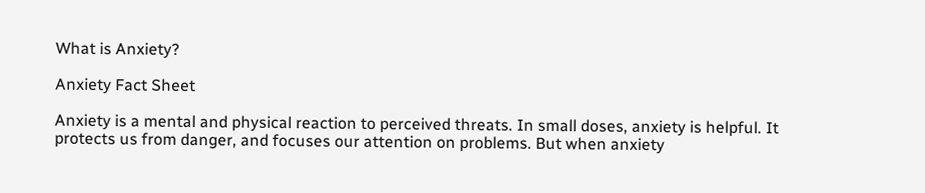What is Anxiety?

Anxiety Fact Sheet

Anxiety is a mental and physical reaction to perceived threats. In small doses, anxiety is helpful. It protects us from danger, and focuses our attention on problems. But when anxiety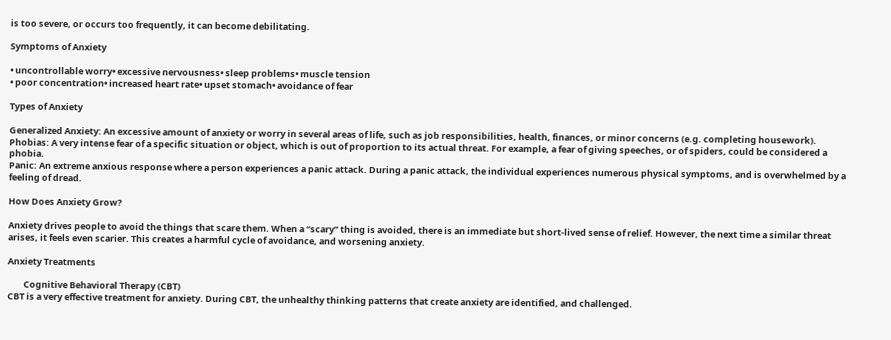is too severe, or occurs too frequently, it can become debilitating.

Symptoms of Anxiety

• uncontrollable worry• excessive nervousness• sleep problems• muscle tension
• poor concentration• increased heart rate• upset stomach• avoidance of fear

Types of Anxiety

Generalized Anxiety: An excessive amount of anxiety or worry in several areas of life, such as job responsibilities, health, finances, or minor concerns (e.g. completing housework).
Phobias: A very intense fear of a specific situation or object, which is out of proportion to its actual threat. For example, a fear of giving speeches, or of spiders, could be considered a phobia.
Panic: An extreme anxious response where a person experiences a panic attack. During a panic attack, the individual experiences numerous physical symptoms, and is overwhelmed by a feeling of dread.

How Does Anxiety Grow?

Anxiety drives people to avoid the things that scare them. When a “scary” thing is avoided, there is an immediate but short-lived sense of relief. However, the next time a similar threat arises, it feels even scarier. This creates a harmful cycle of avoidance, and worsening anxiety.

Anxiety Treatments

        Cognitive Behavioral Therapy (CBT)
CBT is a very effective treatment for anxiety. During CBT, the unhealthy thinking patterns that create anxiety are identified, and challenged.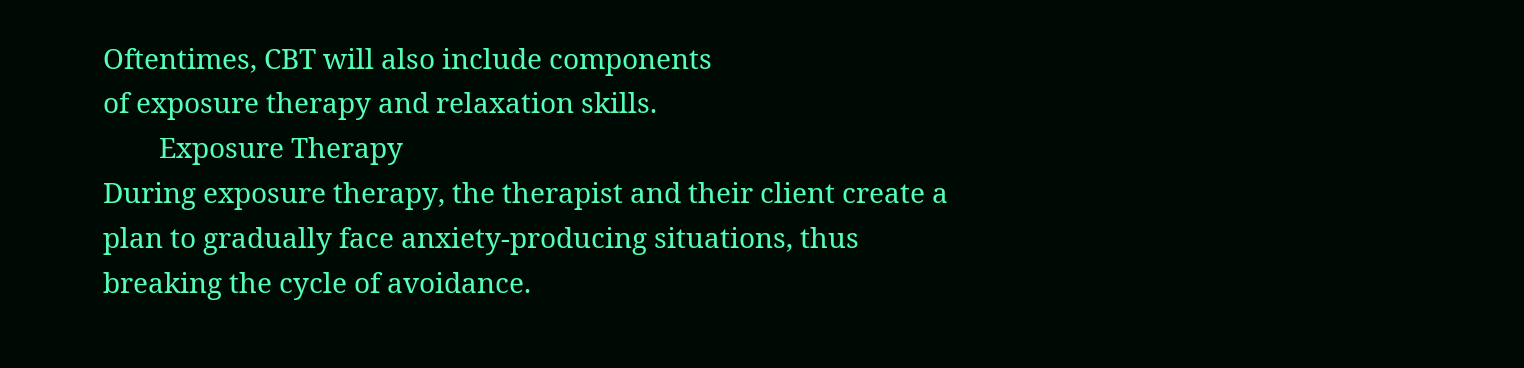Oftentimes, CBT will also include components
of exposure therapy and relaxation skills.
        Exposure Therapy
During exposure therapy, the therapist and their client create a plan to gradually face anxiety-producing situations, thus breaking the cycle of avoidance.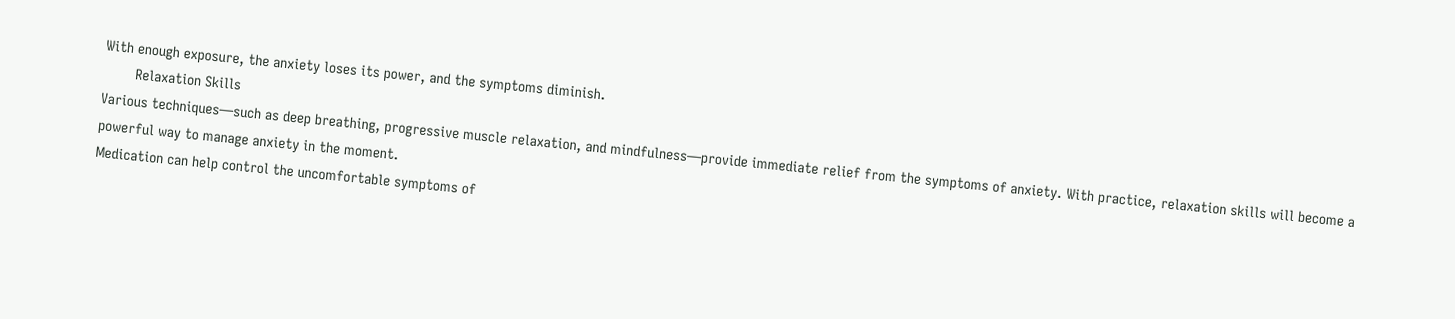With enough exposure, the anxiety loses its power, and the symptoms diminish.
        Relaxation Skills
Various techniques—such as deep breathing, progressive muscle relaxation, and mindfulness—provide immediate relief from the symptoms of anxiety. With practice, relaxation skills will become a powerful way to manage anxiety in the moment.
Medication can help control the uncomfortable symptoms of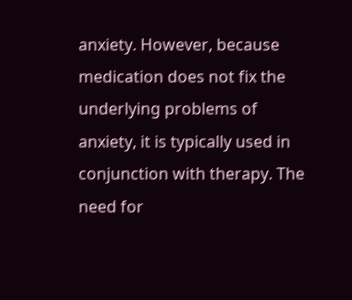anxiety. However, because medication does not fix the underlying problems of anxiety, it is typically used in conjunction with therapy. The need for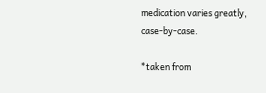medication varies greatly, case-by-case.

*taken from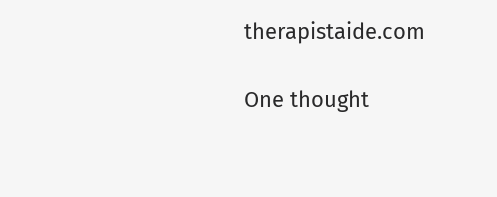therapistaide.com

One thought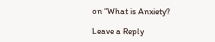on “What is Anxiety?

Leave a Reply